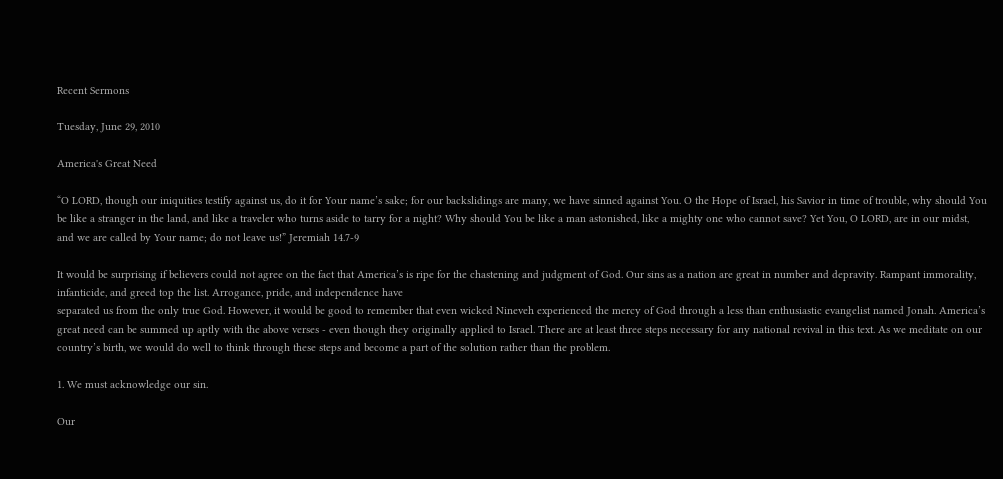Recent Sermons

Tuesday, June 29, 2010

America's Great Need

“O LORD, though our iniquities testify against us, do it for Your name’s sake; for our backslidings are many, we have sinned against You. O the Hope of Israel, his Savior in time of trouble, why should You be like a stranger in the land, and like a traveler who turns aside to tarry for a night? Why should You be like a man astonished, like a mighty one who cannot save? Yet You, O LORD, are in our midst, and we are called by Your name; do not leave us!” Jeremiah 14.7-9

It would be surprising if believers could not agree on the fact that America’s is ripe for the chastening and judgment of God. Our sins as a nation are great in number and depravity. Rampant immorality, infanticide, and greed top the list. Arrogance, pride, and independence have
separated us from the only true God. However, it would be good to remember that even wicked Nineveh experienced the mercy of God through a less than enthusiastic evangelist named Jonah. America’s great need can be summed up aptly with the above verses - even though they originally applied to Israel. There are at least three steps necessary for any national revival in this text. As we meditate on our country’s birth, we would do well to think through these steps and become a part of the solution rather than the problem.

1. We must acknowledge our sin.

Our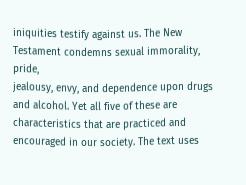iniquities testify against us. The New Testament condemns sexual immorality, pride,
jealousy, envy, and dependence upon drugs and alcohol. Yet all five of these are characteristics that are practiced and encouraged in our society. The text uses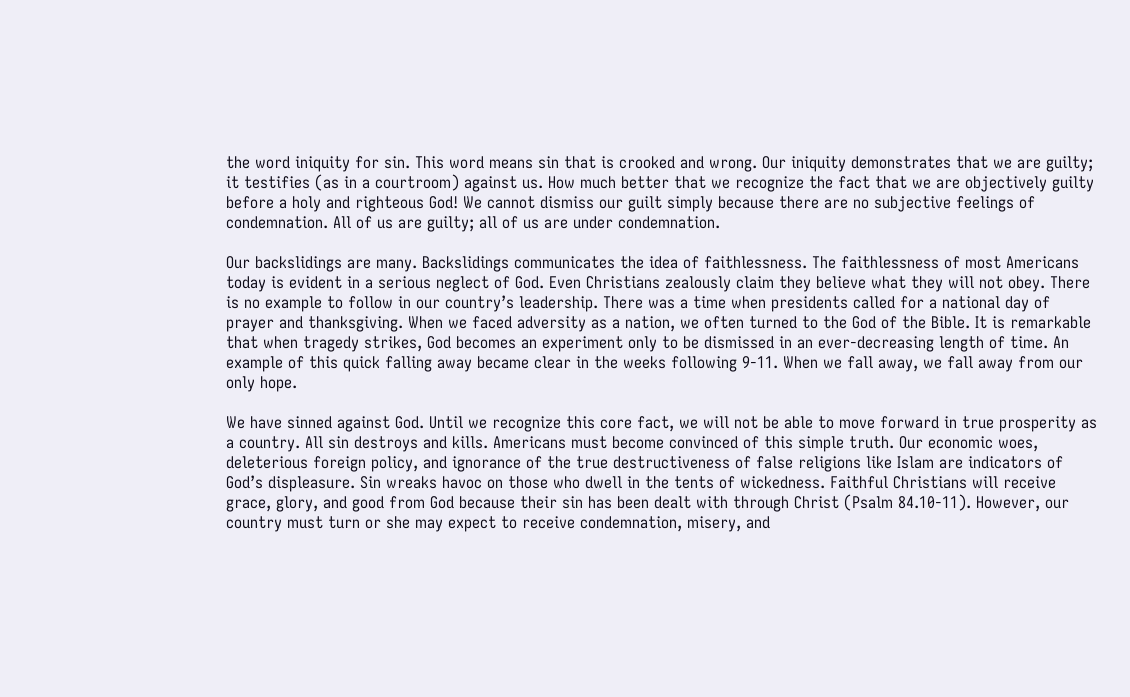the word iniquity for sin. This word means sin that is crooked and wrong. Our iniquity demonstrates that we are guilty; it testifies (as in a courtroom) against us. How much better that we recognize the fact that we are objectively guilty before a holy and righteous God! We cannot dismiss our guilt simply because there are no subjective feelings of condemnation. All of us are guilty; all of us are under condemnation.

Our backslidings are many. Backslidings communicates the idea of faithlessness. The faithlessness of most Americans today is evident in a serious neglect of God. Even Christians zealously claim they believe what they will not obey. There is no example to follow in our country’s leadership. There was a time when presidents called for a national day of prayer and thanksgiving. When we faced adversity as a nation, we often turned to the God of the Bible. It is remarkable that when tragedy strikes, God becomes an experiment only to be dismissed in an ever-decreasing length of time. An example of this quick falling away became clear in the weeks following 9-11. When we fall away, we fall away from our only hope.

We have sinned against God. Until we recognize this core fact, we will not be able to move forward in true prosperity as a country. All sin destroys and kills. Americans must become convinced of this simple truth. Our economic woes, deleterious foreign policy, and ignorance of the true destructiveness of false religions like Islam are indicators of God’s displeasure. Sin wreaks havoc on those who dwell in the tents of wickedness. Faithful Christians will receive grace, glory, and good from God because their sin has been dealt with through Christ (Psalm 84.10-11). However, our country must turn or she may expect to receive condemnation, misery, and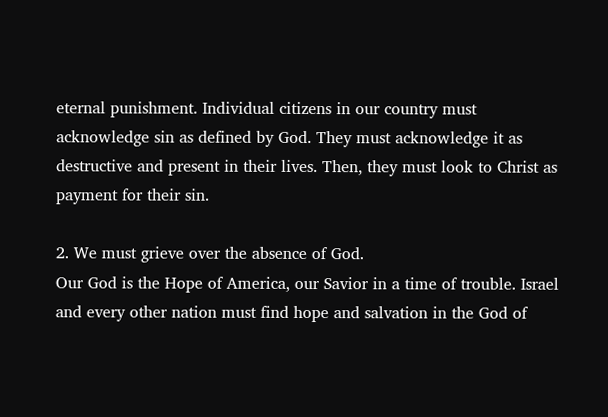eternal punishment. Individual citizens in our country must acknowledge sin as defined by God. They must acknowledge it as destructive and present in their lives. Then, they must look to Christ as payment for their sin.

2. We must grieve over the absence of God.
Our God is the Hope of America, our Savior in a time of trouble. Israel and every other nation must find hope and salvation in the God of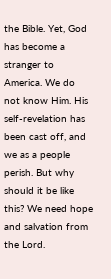the Bible. Yet, God has become a stranger to America. We do not know Him. His self-revelation has been cast off, and we as a people perish. But why should it be like this? We need hope and salvation from the Lord.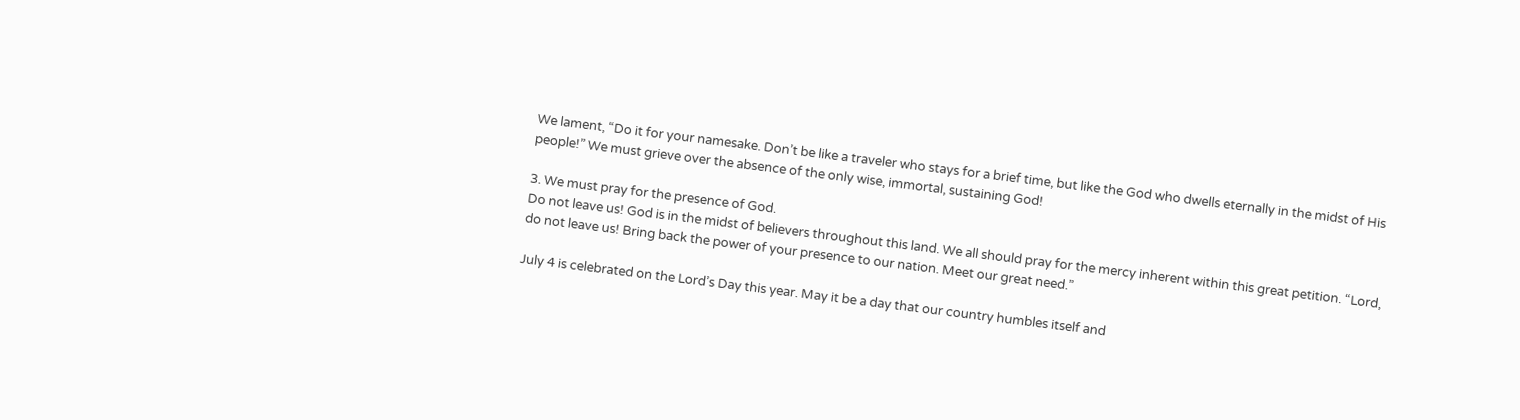We lament, “Do it for your namesake. Don’t be like a traveler who stays for a brief time, but like the God who dwells eternally in the midst of His people!” We must grieve over the absence of the only wise, immortal, sustaining God!

3. We must pray for the presence of God.
Do not leave us! God is in the midst of believers throughout this land. We all should pray for the mercy inherent within this great petition. “Lord, do not leave us! Bring back the power of your presence to our nation. Meet our great need.”

July 4 is celebrated on the Lord’s Day this year. May it be a day that our country humbles itself and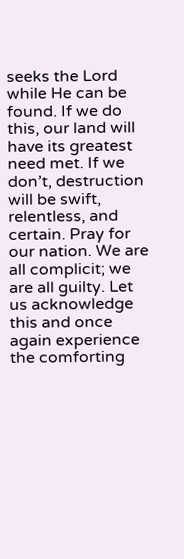seeks the Lord while He can be found. If we do this, our land will have its greatest need met. If we don’t, destruction will be swift, relentless, and certain. Pray for our nation. We are all complicit; we are all guilty. Let us acknowledge this and once again experience the comforting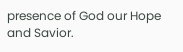presence of God our Hope and Savior.